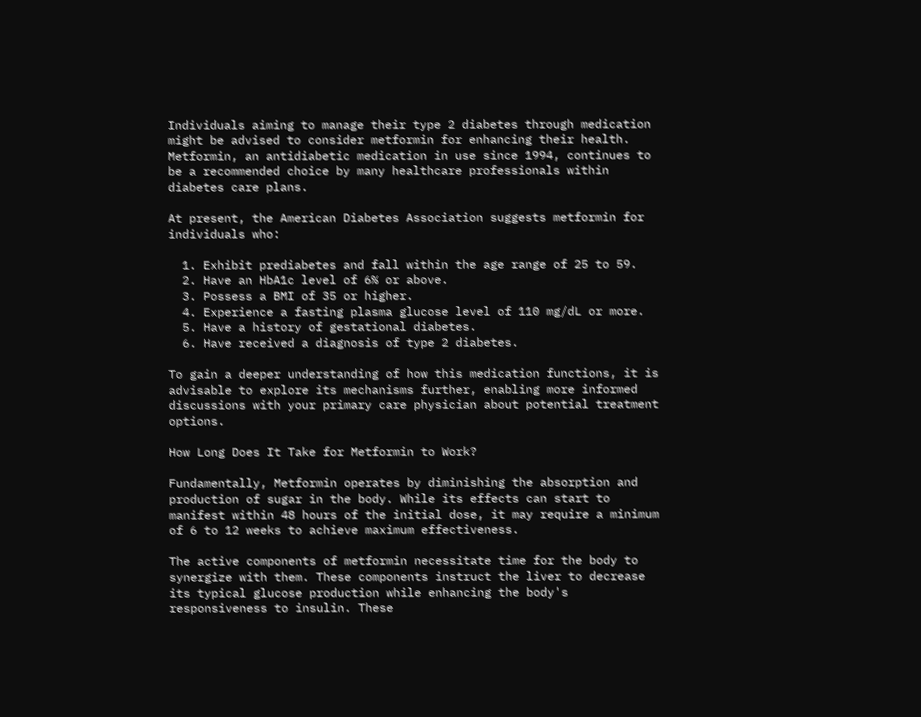Individuals aiming to manage their type 2 diabetes through medication might be advised to consider metformin for enhancing their health. Metformin, an antidiabetic medication in use since 1994, continues to be a recommended choice by many healthcare professionals within diabetes care plans.

At present, the American Diabetes Association suggests metformin for individuals who:

  1. Exhibit prediabetes and fall within the age range of 25 to 59.
  2. Have an HbA1c level of 6% or above.
  3. Possess a BMI of 35 or higher.
  4. Experience a fasting plasma glucose level of 110 mg/dL or more.
  5. Have a history of gestational diabetes.
  6. Have received a diagnosis of type 2 diabetes.

To gain a deeper understanding of how this medication functions, it is advisable to explore its mechanisms further, enabling more informed discussions with your primary care physician about potential treatment options.

How Long Does It Take for Metformin to Work?

Fundamentally, Metformin operates by diminishing the absorption and production of sugar in the body. While its effects can start to manifest within 48 hours of the initial dose, it may require a minimum of 6 to 12 weeks to achieve maximum effectiveness.

The active components of metformin necessitate time for the body to synergize with them. These components instruct the liver to decrease its typical glucose production while enhancing the body's responsiveness to insulin. These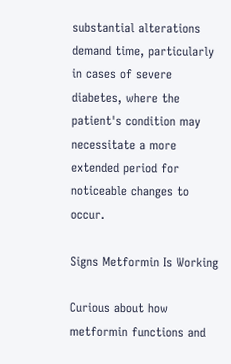substantial alterations demand time, particularly in cases of severe diabetes, where the patient's condition may necessitate a more extended period for noticeable changes to occur.

Signs Metformin Is Working

Curious about how metformin functions and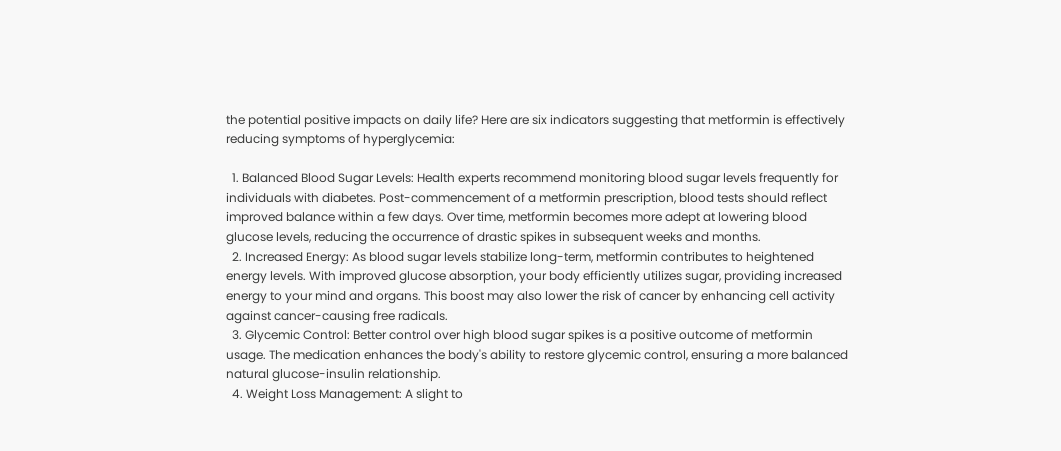the potential positive impacts on daily life? Here are six indicators suggesting that metformin is effectively reducing symptoms of hyperglycemia:

  1. Balanced Blood Sugar Levels: Health experts recommend monitoring blood sugar levels frequently for individuals with diabetes. Post-commencement of a metformin prescription, blood tests should reflect improved balance within a few days. Over time, metformin becomes more adept at lowering blood glucose levels, reducing the occurrence of drastic spikes in subsequent weeks and months.
  2. Increased Energy: As blood sugar levels stabilize long-term, metformin contributes to heightened energy levels. With improved glucose absorption, your body efficiently utilizes sugar, providing increased energy to your mind and organs. This boost may also lower the risk of cancer by enhancing cell activity against cancer-causing free radicals.
  3. Glycemic Control: Better control over high blood sugar spikes is a positive outcome of metformin usage. The medication enhances the body's ability to restore glycemic control, ensuring a more balanced natural glucose-insulin relationship.
  4. Weight Loss Management: A slight to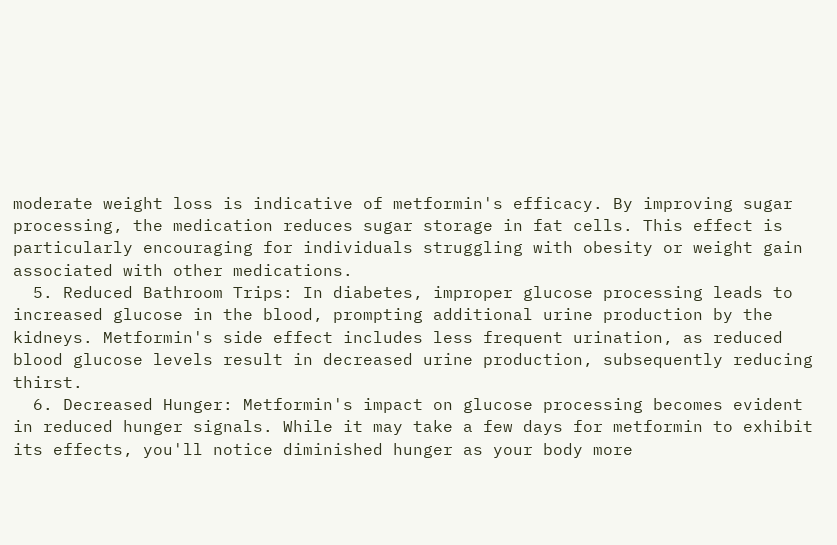moderate weight loss is indicative of metformin's efficacy. By improving sugar processing, the medication reduces sugar storage in fat cells. This effect is particularly encouraging for individuals struggling with obesity or weight gain associated with other medications.
  5. Reduced Bathroom Trips: In diabetes, improper glucose processing leads to increased glucose in the blood, prompting additional urine production by the kidneys. Metformin's side effect includes less frequent urination, as reduced blood glucose levels result in decreased urine production, subsequently reducing thirst.
  6. Decreased Hunger: Metformin's impact on glucose processing becomes evident in reduced hunger signals. While it may take a few days for metformin to exhibit its effects, you'll notice diminished hunger as your body more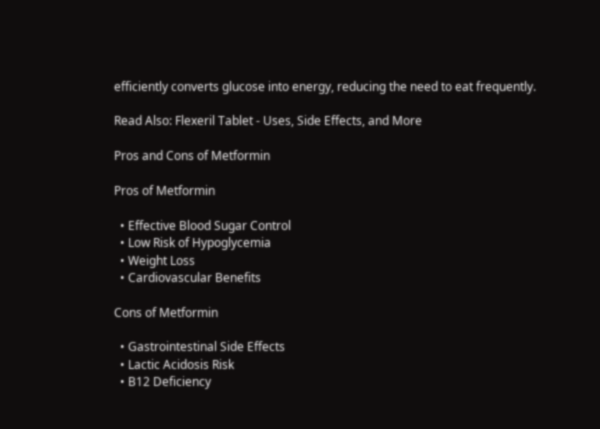efficiently converts glucose into energy, reducing the need to eat frequently.

Read Also: Flexeril Tablet - Uses, Side Effects, and More

Pros and Cons of Metformin

Pros of Metformin

  • Effective Blood Sugar Control
  • Low Risk of Hypoglycemia
  • Weight Loss
  • Cardiovascular Benefits

Cons of Metformin

  • Gastrointestinal Side Effects
  • Lactic Acidosis Risk
  • B12 Deficiency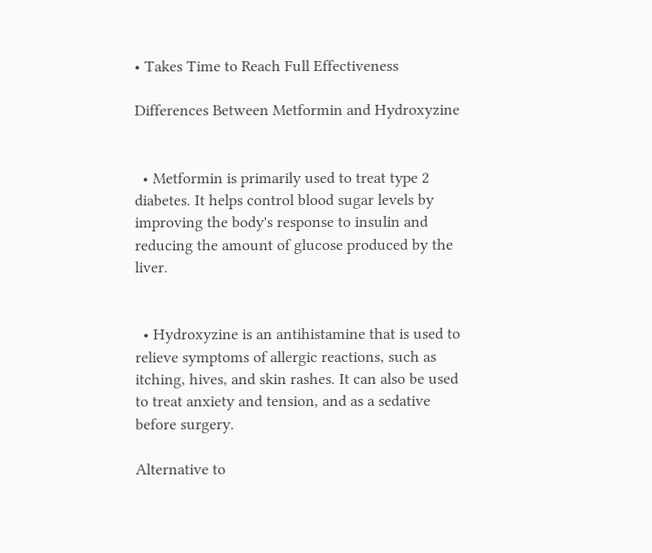• Takes Time to Reach Full Effectiveness

Differences Between Metformin and Hydroxyzine


  • Metformin is primarily used to treat type 2 diabetes. It helps control blood sugar levels by improving the body's response to insulin and reducing the amount of glucose produced by the liver.


  • Hydroxyzine is an antihistamine that is used to relieve symptoms of allergic reactions, such as itching, hives, and skin rashes. It can also be used to treat anxiety and tension, and as a sedative before surgery.

Alternative to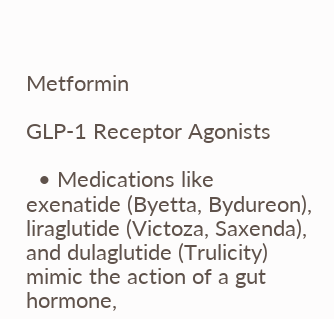Metformin

GLP-1 Receptor Agonists

  • Medications like exenatide (Byetta, Bydureon), liraglutide (Victoza, Saxenda), and dulaglutide (Trulicity) mimic the action of a gut hormone,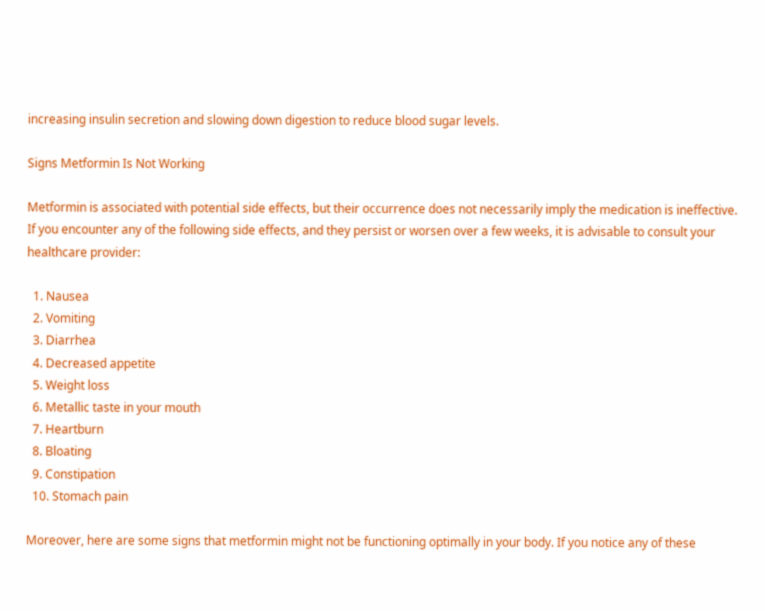increasing insulin secretion and slowing down digestion to reduce blood sugar levels.

Signs Metformin Is Not Working

Metformin is associated with potential side effects, but their occurrence does not necessarily imply the medication is ineffective. If you encounter any of the following side effects, and they persist or worsen over a few weeks, it is advisable to consult your healthcare provider:

  1. Nausea
  2. Vomiting
  3. Diarrhea
  4. Decreased appetite
  5. Weight loss
  6. Metallic taste in your mouth
  7. Heartburn
  8. Bloating
  9. Constipation
  10. Stomach pain

Moreover, here are some signs that metformin might not be functioning optimally in your body. If you notice any of these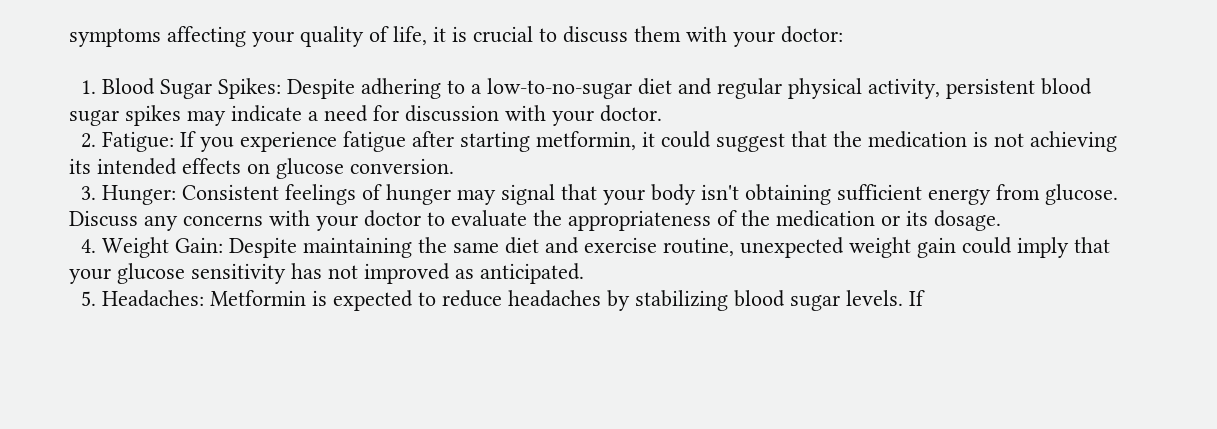symptoms affecting your quality of life, it is crucial to discuss them with your doctor:

  1. Blood Sugar Spikes: Despite adhering to a low-to-no-sugar diet and regular physical activity, persistent blood sugar spikes may indicate a need for discussion with your doctor.
  2. Fatigue: If you experience fatigue after starting metformin, it could suggest that the medication is not achieving its intended effects on glucose conversion.
  3. Hunger: Consistent feelings of hunger may signal that your body isn't obtaining sufficient energy from glucose. Discuss any concerns with your doctor to evaluate the appropriateness of the medication or its dosage.
  4. Weight Gain: Despite maintaining the same diet and exercise routine, unexpected weight gain could imply that your glucose sensitivity has not improved as anticipated.
  5. Headaches: Metformin is expected to reduce headaches by stabilizing blood sugar levels. If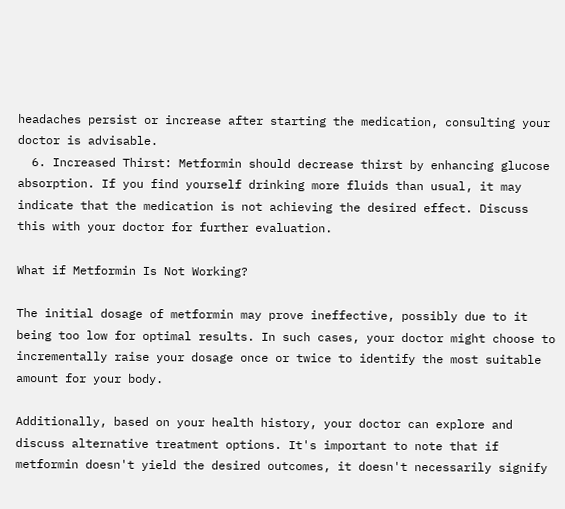headaches persist or increase after starting the medication, consulting your doctor is advisable.
  6. Increased Thirst: Metformin should decrease thirst by enhancing glucose absorption. If you find yourself drinking more fluids than usual, it may indicate that the medication is not achieving the desired effect. Discuss this with your doctor for further evaluation.

What if Metformin Is Not Working?

The initial dosage of metformin may prove ineffective, possibly due to it being too low for optimal results. In such cases, your doctor might choose to incrementally raise your dosage once or twice to identify the most suitable amount for your body.

Additionally, based on your health history, your doctor can explore and discuss alternative treatment options. It's important to note that if metformin doesn't yield the desired outcomes, it doesn't necessarily signify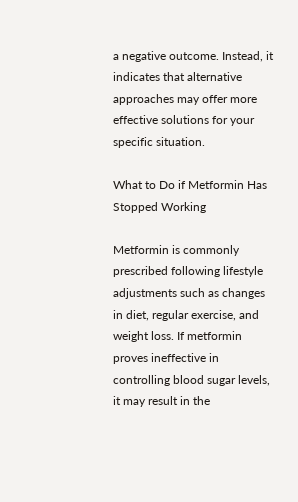a negative outcome. Instead, it indicates that alternative approaches may offer more effective solutions for your specific situation.

What to Do if Metformin Has Stopped Working

Metformin is commonly prescribed following lifestyle adjustments such as changes in diet, regular exercise, and weight loss. If metformin proves ineffective in controlling blood sugar levels, it may result in the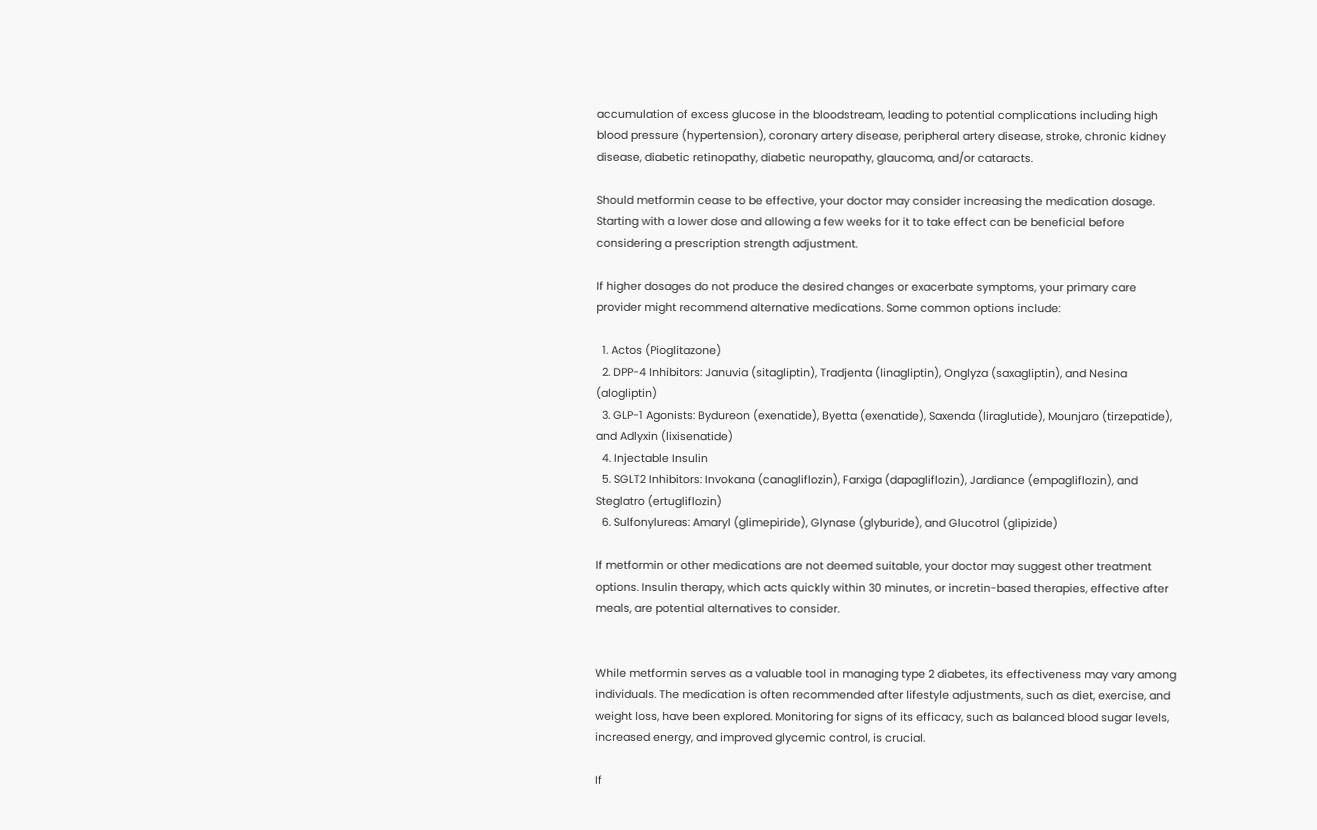accumulation of excess glucose in the bloodstream, leading to potential complications including high blood pressure (hypertension), coronary artery disease, peripheral artery disease, stroke, chronic kidney disease, diabetic retinopathy, diabetic neuropathy, glaucoma, and/or cataracts.

Should metformin cease to be effective, your doctor may consider increasing the medication dosage. Starting with a lower dose and allowing a few weeks for it to take effect can be beneficial before considering a prescription strength adjustment.

If higher dosages do not produce the desired changes or exacerbate symptoms, your primary care provider might recommend alternative medications. Some common options include:

  1. Actos (Pioglitazone)
  2. DPP-4 Inhibitors: Januvia (sitagliptin), Tradjenta (linagliptin), Onglyza (saxagliptin), and Nesina (alogliptin)
  3. GLP-1 Agonists: Bydureon (exenatide), Byetta (exenatide), Saxenda (liraglutide), Mounjaro (tirzepatide), and Adlyxin (lixisenatide)
  4. Injectable Insulin
  5. SGLT2 Inhibitors: Invokana (canagliflozin), Farxiga (dapagliflozin), Jardiance (empagliflozin), and Steglatro (ertugliflozin)
  6. Sulfonylureas: Amaryl (glimepiride), Glynase (glyburide), and Glucotrol (glipizide)

If metformin or other medications are not deemed suitable, your doctor may suggest other treatment options. Insulin therapy, which acts quickly within 30 minutes, or incretin-based therapies, effective after meals, are potential alternatives to consider.


While metformin serves as a valuable tool in managing type 2 diabetes, its effectiveness may vary among individuals. The medication is often recommended after lifestyle adjustments, such as diet, exercise, and weight loss, have been explored. Monitoring for signs of its efficacy, such as balanced blood sugar levels, increased energy, and improved glycemic control, is crucial.

If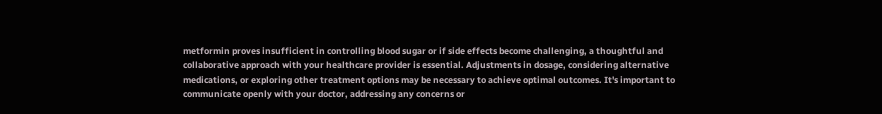metformin proves insufficient in controlling blood sugar or if side effects become challenging, a thoughtful and collaborative approach with your healthcare provider is essential. Adjustments in dosage, considering alternative medications, or exploring other treatment options may be necessary to achieve optimal outcomes. It's important to communicate openly with your doctor, addressing any concerns or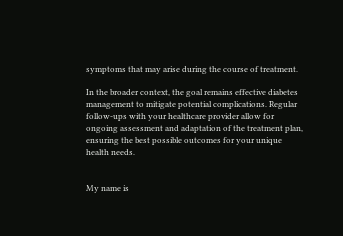symptoms that may arise during the course of treatment.

In the broader context, the goal remains effective diabetes management to mitigate potential complications. Regular follow-ups with your healthcare provider allow for ongoing assessment and adaptation of the treatment plan, ensuring the best possible outcomes for your unique health needs.


My name is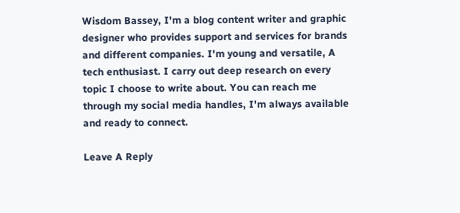Wisdom Bassey, I'm a blog content writer and graphic designer who provides support and services for brands and different companies. I'm young and versatile, A tech enthusiast. I carry out deep research on every topic I choose to write about. You can reach me through my social media handles, I'm always available and ready to connect.

Leave A Reply